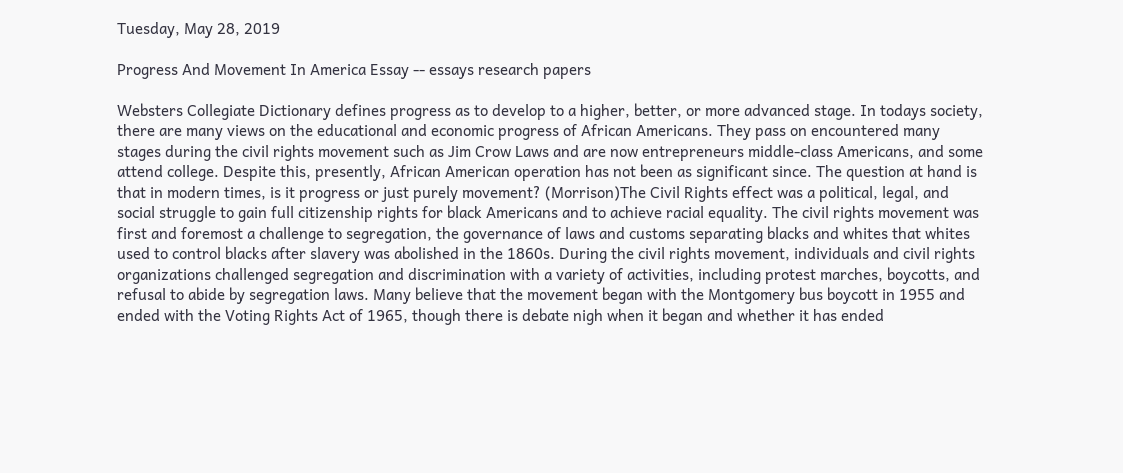Tuesday, May 28, 2019

Progress And Movement In America Essay -- essays research papers

Websters Collegiate Dictionary defines progress as to develop to a higher, better, or more advanced stage. In todays society, there are many views on the educational and economic progress of African Americans. They pass on encountered many stages during the civil rights movement such as Jim Crow Laws and are now entrepreneurs middle-class Americans, and some attend college. Despite this, presently, African American operation has not been as significant since. The question at hand is that in modern times, is it progress or just purely movement? (Morrison)The Civil Rights effect was a political, legal, and social struggle to gain full citizenship rights for black Americans and to achieve racial equality. The civil rights movement was first and foremost a challenge to segregation, the governance of laws and customs separating blacks and whites that whites used to control blacks after slavery was abolished in the 1860s. During the civil rights movement, individuals and civil rights organizations challenged segregation and discrimination with a variety of activities, including protest marches, boycotts, and refusal to abide by segregation laws. Many believe that the movement began with the Montgomery bus boycott in 1955 and ended with the Voting Rights Act of 1965, though there is debate nigh when it began and whether it has ended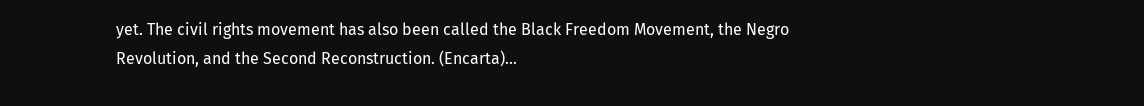yet. The civil rights movement has also been called the Black Freedom Movement, the Negro Revolution, and the Second Reconstruction. (Encarta)...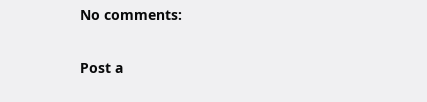No comments:

Post a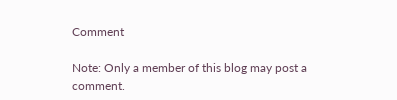Comment

Note: Only a member of this blog may post a comment.